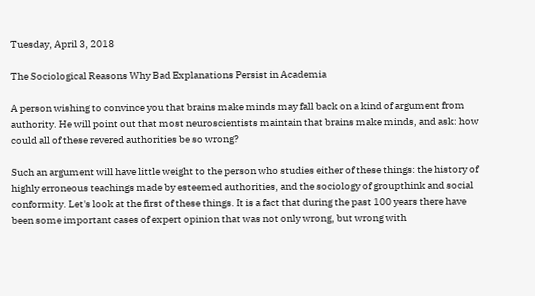Tuesday, April 3, 2018

The Sociological Reasons Why Bad Explanations Persist in Academia

A person wishing to convince you that brains make minds may fall back on a kind of argument from authority. He will point out that most neuroscientists maintain that brains make minds, and ask: how could all of these revered authorities be so wrong?

Such an argument will have little weight to the person who studies either of these things: the history of highly erroneous teachings made by esteemed authorities, and the sociology of groupthink and social conformity. Let's look at the first of these things. It is a fact that during the past 100 years there have been some important cases of expert opinion that was not only wrong, but wrong with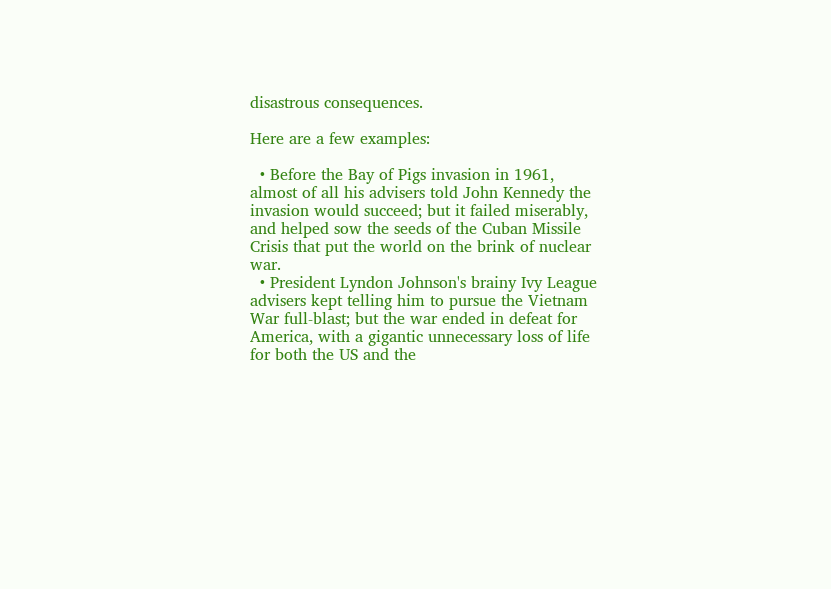disastrous consequences.

Here are a few examples:

  • Before the Bay of Pigs invasion in 1961, almost of all his advisers told John Kennedy the invasion would succeed; but it failed miserably, and helped sow the seeds of the Cuban Missile Crisis that put the world on the brink of nuclear war.
  • President Lyndon Johnson's brainy Ivy League advisers kept telling him to pursue the Vietnam War full-blast; but the war ended in defeat for America, with a gigantic unnecessary loss of life for both the US and the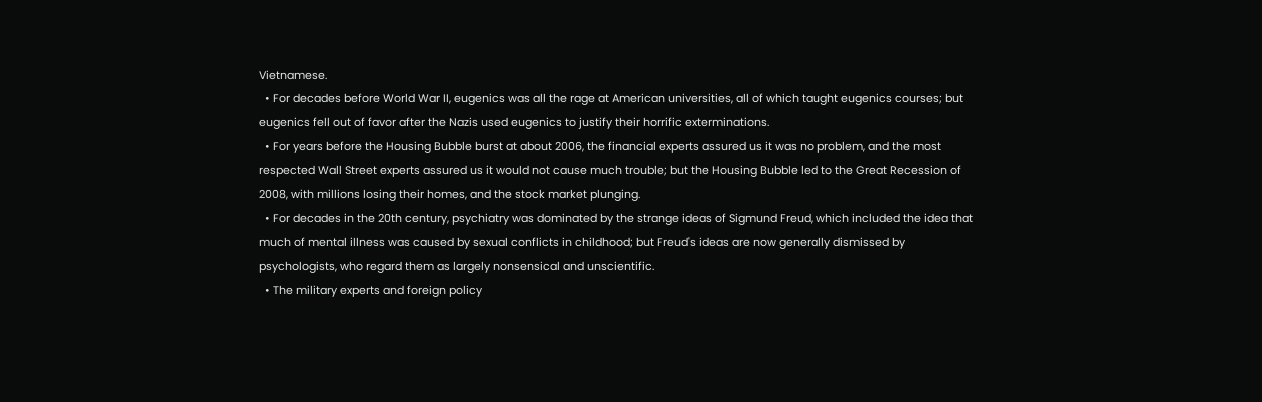Vietnamese.
  • For decades before World War II, eugenics was all the rage at American universities, all of which taught eugenics courses; but eugenics fell out of favor after the Nazis used eugenics to justify their horrific exterminations.
  • For years before the Housing Bubble burst at about 2006, the financial experts assured us it was no problem, and the most respected Wall Street experts assured us it would not cause much trouble; but the Housing Bubble led to the Great Recession of 2008, with millions losing their homes, and the stock market plunging.
  • For decades in the 20th century, psychiatry was dominated by the strange ideas of Sigmund Freud, which included the idea that much of mental illness was caused by sexual conflicts in childhood; but Freud's ideas are now generally dismissed by psychologists, who regard them as largely nonsensical and unscientific.
  • The military experts and foreign policy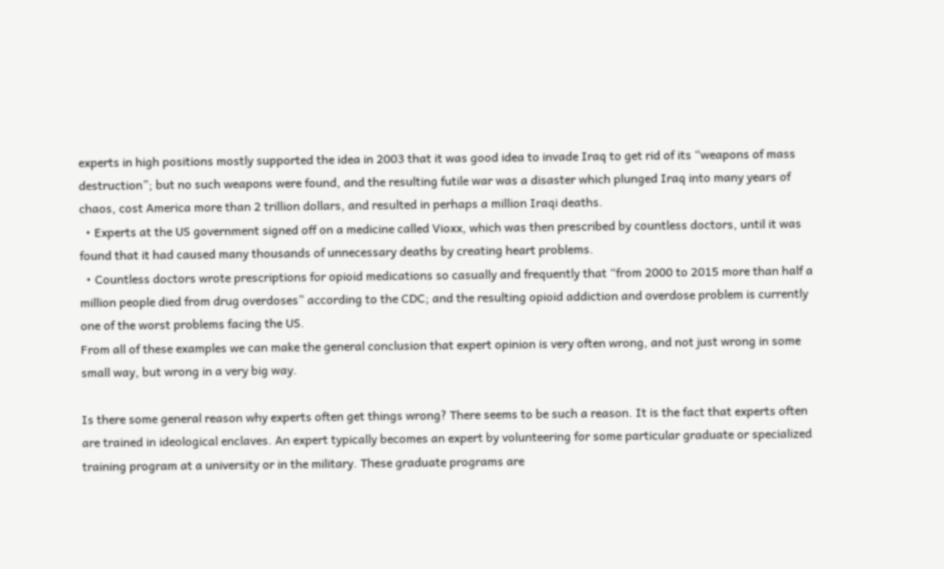experts in high positions mostly supported the idea in 2003 that it was good idea to invade Iraq to get rid of its “weapons of mass destruction”; but no such weapons were found, and the resulting futile war was a disaster which plunged Iraq into many years of chaos, cost America more than 2 trillion dollars, and resulted in perhaps a million Iraqi deaths.
  • Experts at the US government signed off on a medicine called Vioxx, which was then prescribed by countless doctors, until it was found that it had caused many thousands of unnecessary deaths by creating heart problems.
  • Countless doctors wrote prescriptions for opioid medications so casually and frequently that “from 2000 to 2015 more than half a million people died from drug overdoses” according to the CDC; and the resulting opioid addiction and overdose problem is currently one of the worst problems facing the US.
From all of these examples we can make the general conclusion that expert opinion is very often wrong, and not just wrong in some small way, but wrong in a very big way.

Is there some general reason why experts often get things wrong? There seems to be such a reason. It is the fact that experts often are trained in ideological enclaves. An expert typically becomes an expert by volunteering for some particular graduate or specialized training program at a university or in the military. These graduate programs are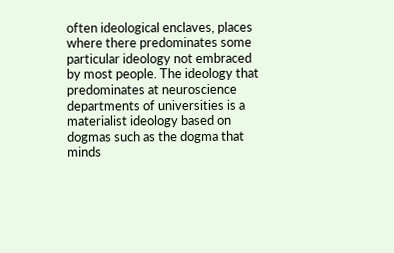often ideological enclaves, places where there predominates some particular ideology not embraced by most people. The ideology that predominates at neuroscience departments of universities is a materialist ideology based on dogmas such as the dogma that minds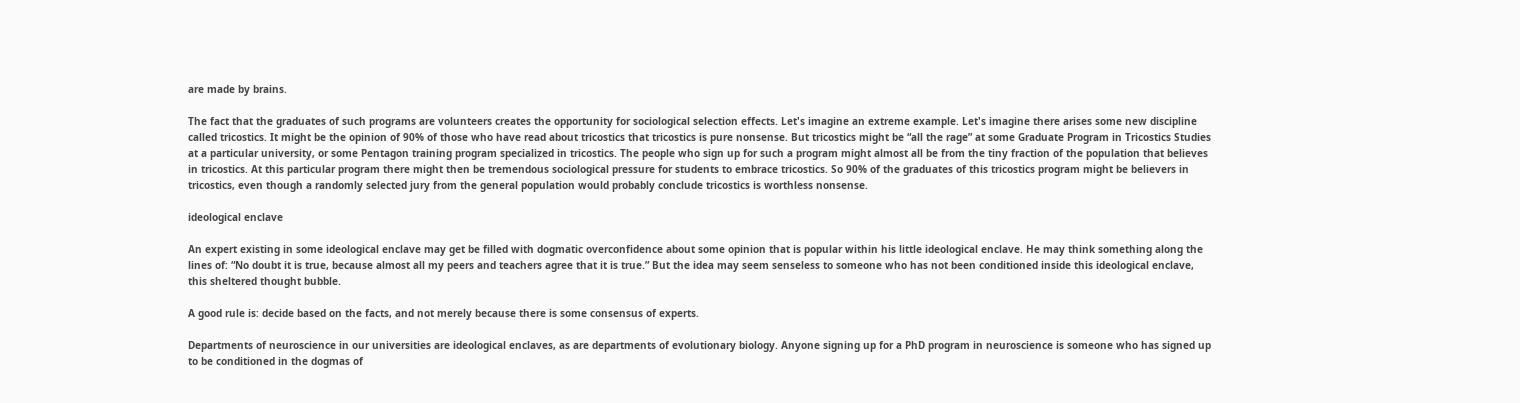are made by brains.

The fact that the graduates of such programs are volunteers creates the opportunity for sociological selection effects. Let's imagine an extreme example. Let's imagine there arises some new discipline called tricostics. It might be the opinion of 90% of those who have read about tricostics that tricostics is pure nonsense. But tricostics might be “all the rage” at some Graduate Program in Tricostics Studies at a particular university, or some Pentagon training program specialized in tricostics. The people who sign up for such a program might almost all be from the tiny fraction of the population that believes in tricostics. At this particular program there might then be tremendous sociological pressure for students to embrace tricostics. So 90% of the graduates of this tricostics program might be believers in tricostics, even though a randomly selected jury from the general population would probably conclude tricostics is worthless nonsense.

ideological enclave

An expert existing in some ideological enclave may get be filled with dogmatic overconfidence about some opinion that is popular within his little ideological enclave. He may think something along the lines of: “No doubt it is true, because almost all my peers and teachers agree that it is true.” But the idea may seem senseless to someone who has not been conditioned inside this ideological enclave, this sheltered thought bubble.

A good rule is: decide based on the facts, and not merely because there is some consensus of experts.

Departments of neuroscience in our universities are ideological enclaves, as are departments of evolutionary biology. Anyone signing up for a PhD program in neuroscience is someone who has signed up to be conditioned in the dogmas of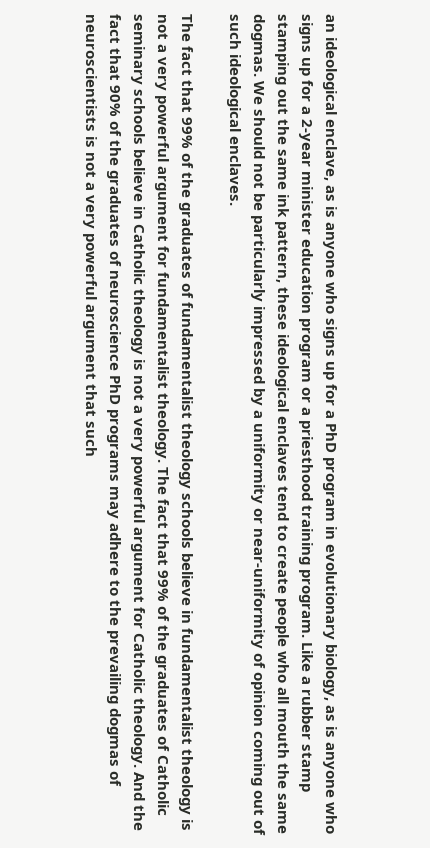an ideological enclave, as is anyone who signs up for a PhD program in evolutionary biology, as is anyone who signs up for a 2-year minister education program or a priesthood training program. Like a rubber stamp stamping out the same ink pattern, these ideological enclaves tend to create people who all mouth the same dogmas. We should not be particularly impressed by a uniformity or near-uniformity of opinion coming out of such ideological enclaves.

The fact that 99% of the graduates of fundamentalist theology schools believe in fundamentalist theology is not a very powerful argument for fundamentalist theology. The fact that 99% of the graduates of Catholic seminary schools believe in Catholic theology is not a very powerful argument for Catholic theology. And the fact that 90% of the graduates of neuroscience PhD programs may adhere to the prevailing dogmas of neuroscientists is not a very powerful argument that such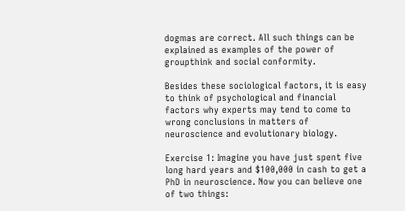dogmas are correct. All such things can be explained as examples of the power of groupthink and social conformity.

Besides these sociological factors, it is easy to think of psychological and financial factors why experts may tend to come to wrong conclusions in matters of neuroscience and evolutionary biology.

Exercise 1: Imagine you have just spent five long hard years and $100,000 in cash to get a PhD in neuroscience. Now you can believe one of two things: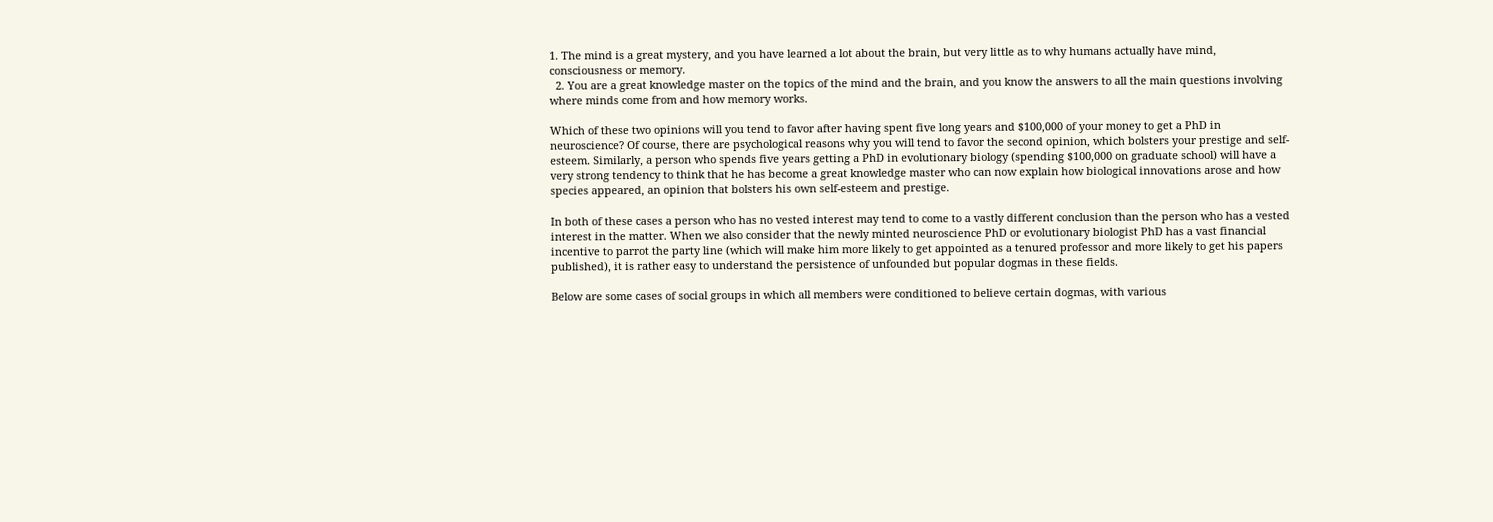1. The mind is a great mystery, and you have learned a lot about the brain, but very little as to why humans actually have mind, consciousness or memory.
  2. You are a great knowledge master on the topics of the mind and the brain, and you know the answers to all the main questions involving where minds come from and how memory works.

Which of these two opinions will you tend to favor after having spent five long years and $100,000 of your money to get a PhD in neuroscience? Of course, there are psychological reasons why you will tend to favor the second opinion, which bolsters your prestige and self-esteem. Similarly, a person who spends five years getting a PhD in evolutionary biology (spending $100,000 on graduate school) will have a very strong tendency to think that he has become a great knowledge master who can now explain how biological innovations arose and how species appeared, an opinion that bolsters his own self-esteem and prestige.

In both of these cases a person who has no vested interest may tend to come to a vastly different conclusion than the person who has a vested interest in the matter. When we also consider that the newly minted neuroscience PhD or evolutionary biologist PhD has a vast financial incentive to parrot the party line (which will make him more likely to get appointed as a tenured professor and more likely to get his papers published), it is rather easy to understand the persistence of unfounded but popular dogmas in these fields.

Below are some cases of social groups in which all members were conditioned to believe certain dogmas, with various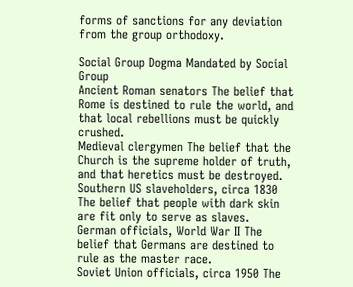forms of sanctions for any deviation from the group orthodoxy.

Social Group Dogma Mandated by Social Group
Ancient Roman senators The belief that Rome is destined to rule the world, and that local rebellions must be quickly crushed.
Medieval clergymen The belief that the Church is the supreme holder of truth, and that heretics must be destroyed.
Southern US slaveholders, circa 1830 The belief that people with dark skin are fit only to serve as slaves.
German officials, World War II The belief that Germans are destined to rule as the master race.
Soviet Union officials, circa 1950 The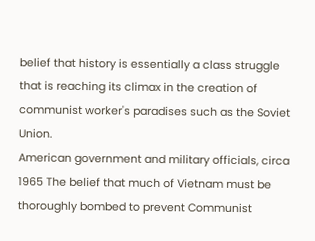belief that history is essentially a class struggle that is reaching its climax in the creation of communist worker's paradises such as the Soviet Union.
American government and military officials, circa 1965 The belief that much of Vietnam must be thoroughly bombed to prevent Communist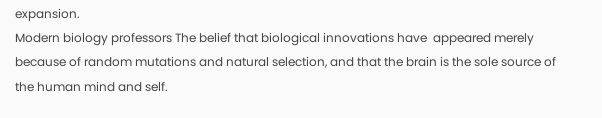expansion.
Modern biology professors The belief that biological innovations have  appeared merely because of random mutations and natural selection, and that the brain is the sole source of the human mind and self.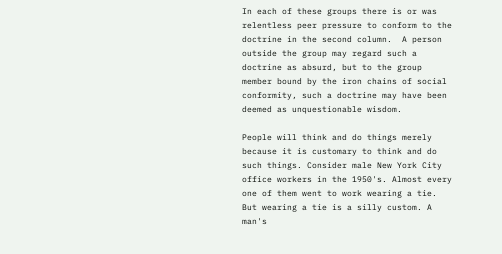In each of these groups there is or was relentless peer pressure to conform to the doctrine in the second column.  A person outside the group may regard such a doctrine as absurd, but to the group member bound by the iron chains of social conformity, such a doctrine may have been deemed as unquestionable wisdom.

People will think and do things merely because it is customary to think and do such things. Consider male New York City office workers in the 1950's. Almost every one of them went to work wearing a tie. But wearing a tie is a silly custom. A man's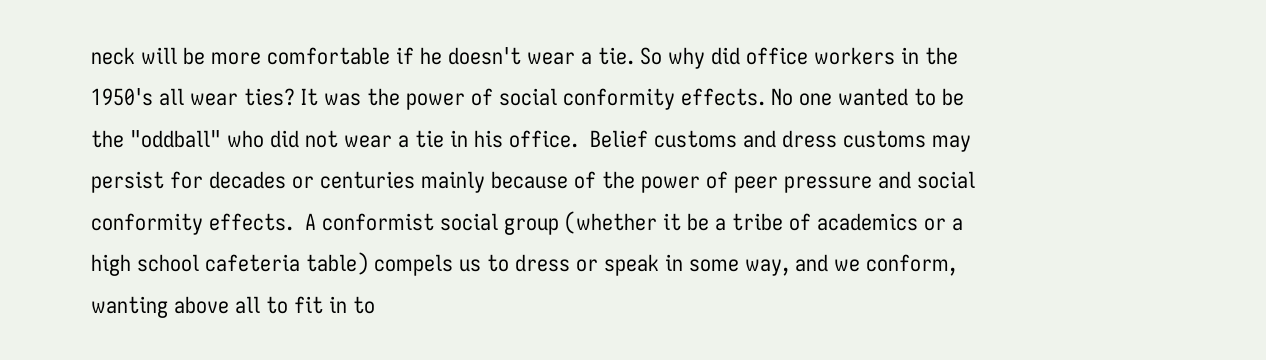neck will be more comfortable if he doesn't wear a tie. So why did office workers in the 1950's all wear ties? It was the power of social conformity effects. No one wanted to be the "oddball" who did not wear a tie in his office.  Belief customs and dress customs may persist for decades or centuries mainly because of the power of peer pressure and social conformity effects.  A conformist social group (whether it be a tribe of academics or a high school cafeteria table) compels us to dress or speak in some way, and we conform, wanting above all to fit in to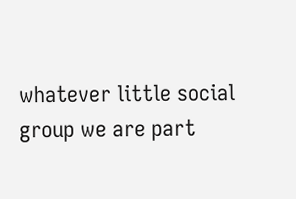whatever little social group we are part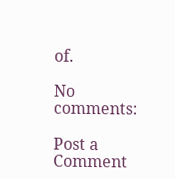of.

No comments:

Post a Comment